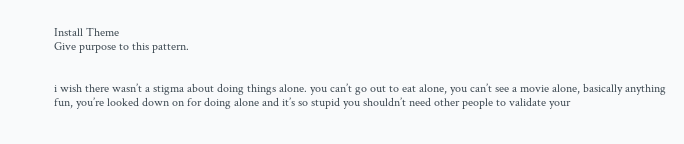Install Theme
Give purpose to this pattern.


i wish there wasn’t a stigma about doing things alone. you can’t go out to eat alone, you can’t see a movie alone, basically anything fun, you’re looked down on for doing alone and it’s so stupid you shouldn’t need other people to validate your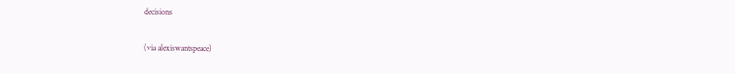decisions

(via alexiswantspeace)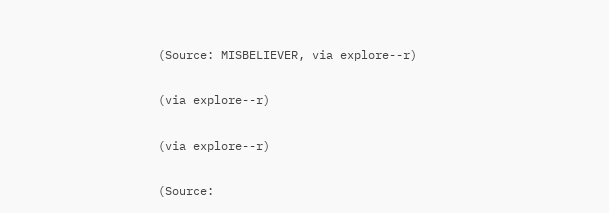(Source: MISBELIEVER, via explore--r)

(via explore--r)

(via explore--r)

(Source: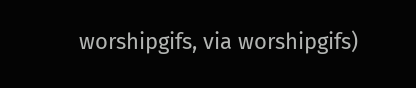worshipgifs, via worshipgifs)